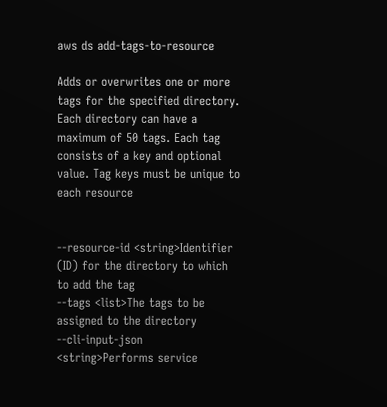aws ds add-tags-to-resource

Adds or overwrites one or more tags for the specified directory. Each directory can have a maximum of 50 tags. Each tag consists of a key and optional value. Tag keys must be unique to each resource


--resource-id <string>Identifier (ID) for the directory to which to add the tag
--tags <list>The tags to be assigned to the directory
--cli-input-json <string>Performs service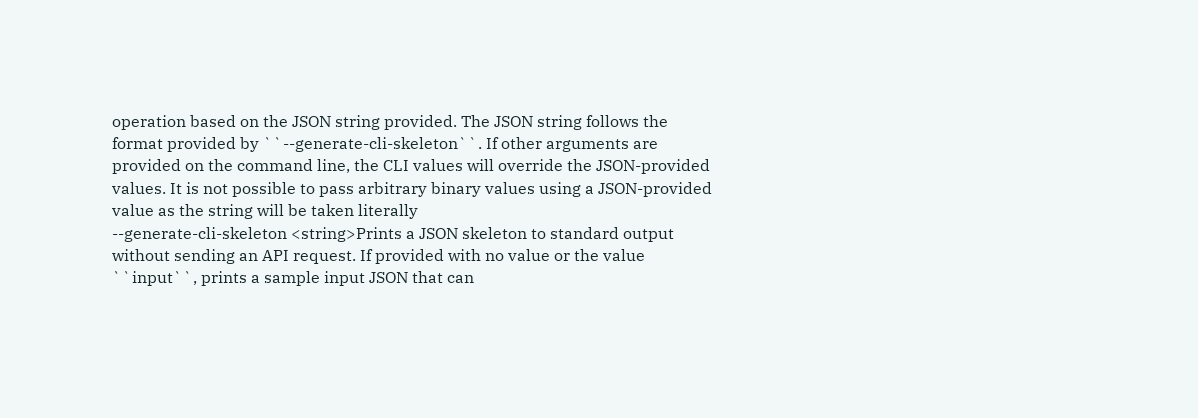operation based on the JSON string provided. The JSON string follows the format provided by ``--generate-cli-skeleton``. If other arguments are provided on the command line, the CLI values will override the JSON-provided values. It is not possible to pass arbitrary binary values using a JSON-provided value as the string will be taken literally
--generate-cli-skeleton <string>Prints a JSON skeleton to standard output without sending an API request. If provided with no value or the value ``input``, prints a sample input JSON that can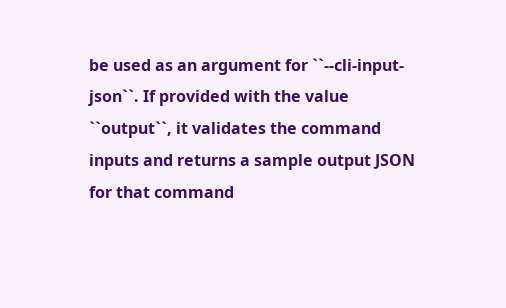be used as an argument for ``--cli-input-json``. If provided with the value ``output``, it validates the command inputs and returns a sample output JSON for that command